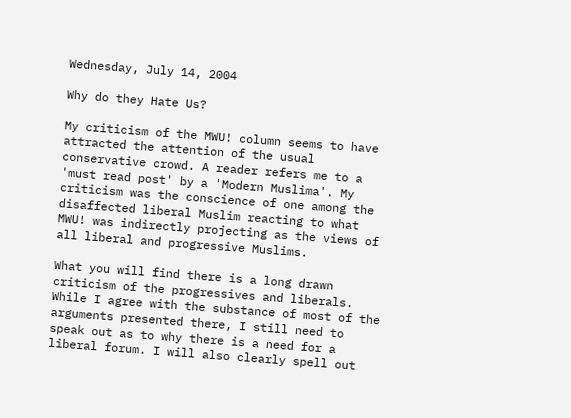Wednesday, July 14, 2004

Why do they Hate Us?

My criticism of the MWU! column seems to have attracted the attention of the usual conservative crowd. A reader refers me to a 'must read post' by a 'Modern Muslima'. My criticism was the conscience of one among the disaffected liberal Muslim reacting to what MWU! was indirectly projecting as the views of all liberal and progressive Muslims.

What you will find there is a long drawn criticism of the progressives and liberals. While I agree with the substance of most of the arguments presented there, I still need to speak out as to why there is a need for a liberal forum. I will also clearly spell out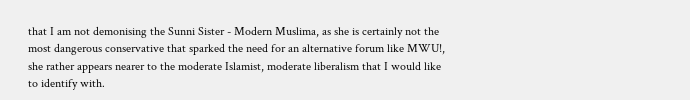that I am not demonising the Sunni Sister - Modern Muslima, as she is certainly not the most dangerous conservative that sparked the need for an alternative forum like MWU!, she rather appears nearer to the moderate Islamist, moderate liberalism that I would like to identify with.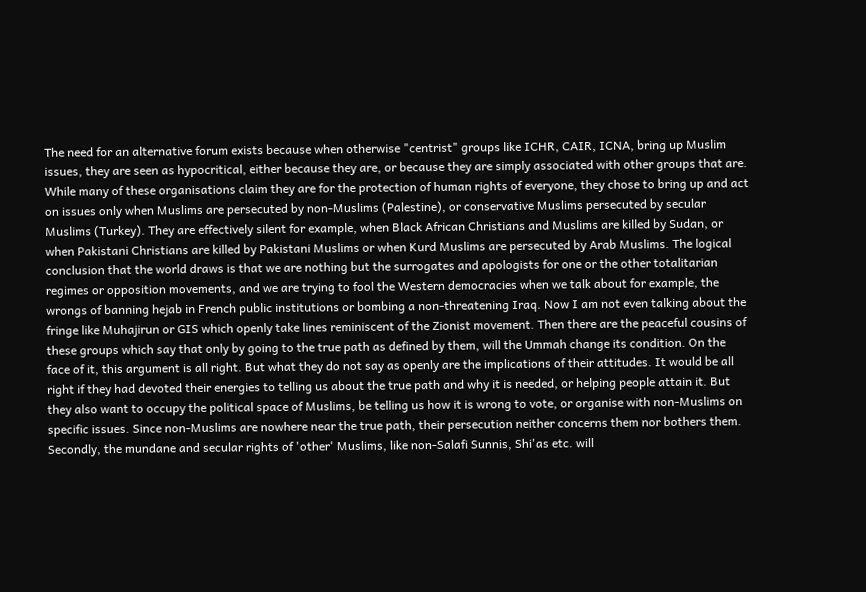The need for an alternative forum exists because when otherwise "centrist" groups like ICHR, CAIR, ICNA, bring up Muslim issues, they are seen as hypocritical, either because they are, or because they are simply associated with other groups that are. While many of these organisations claim they are for the protection of human rights of everyone, they chose to bring up and act on issues only when Muslims are persecuted by non-Muslims (Palestine), or conservative Muslims persecuted by secular Muslims (Turkey). They are effectively silent for example, when Black African Christians and Muslims are killed by Sudan, or when Pakistani Christians are killed by Pakistani Muslims or when Kurd Muslims are persecuted by Arab Muslims. The logical conclusion that the world draws is that we are nothing but the surrogates and apologists for one or the other totalitarian regimes or opposition movements, and we are trying to fool the Western democracies when we talk about for example, the wrongs of banning hejab in French public institutions or bombing a non-threatening Iraq. Now I am not even talking about the fringe like Muhajirun or GIS which openly take lines reminiscent of the Zionist movement. Then there are the peaceful cousins of these groups which say that only by going to the true path as defined by them, will the Ummah change its condition. On the face of it, this argument is all right. But what they do not say as openly are the implications of their attitudes. It would be all right if they had devoted their energies to telling us about the true path and why it is needed, or helping people attain it. But they also want to occupy the political space of Muslims, be telling us how it is wrong to vote, or organise with non-Muslims on specific issues. Since non-Muslims are nowhere near the true path, their persecution neither concerns them nor bothers them. Secondly, the mundane and secular rights of 'other' Muslims, like non-Salafi Sunnis, Shi'as etc. will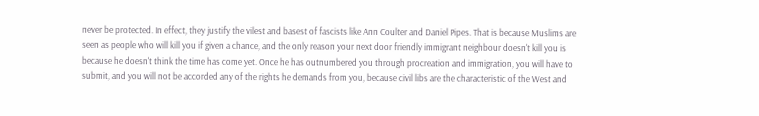never be protected. In effect, they justify the vilest and basest of fascists like Ann Coulter and Daniel Pipes. That is because Muslims are seen as people who will kill you if given a chance, and the only reason your next door friendly immigrant neighbour doesn't kill you is because he doesn't think the time has come yet. Once he has outnumbered you through procreation and immigration, you will have to submit, and you will not be accorded any of the rights he demands from you, because civil libs are the characteristic of the West and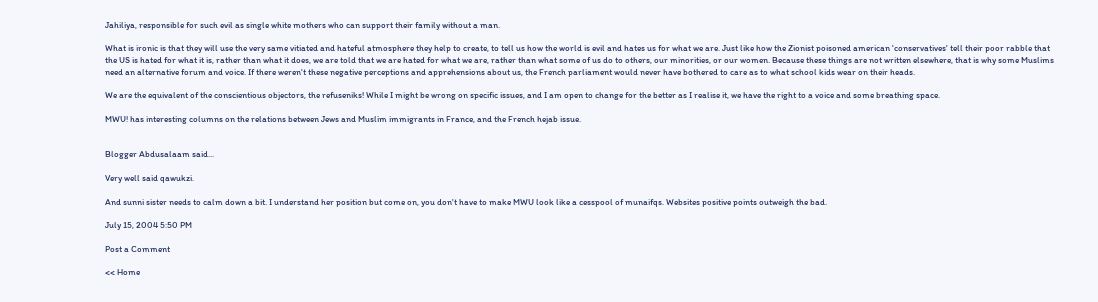Jahiliya, responsible for such evil as single white mothers who can support their family without a man.

What is ironic is that they will use the very same vitiated and hateful atmosphere they help to create, to tell us how the world is evil and hates us for what we are. Just like how the Zionist poisoned american 'conservatives' tell their poor rabble that the US is hated for what it is, rather than what it does, we are told that we are hated for what we are, rather than what some of us do to others, our minorities, or our women. Because these things are not written elsewhere, that is why some Muslims need an alternative forum and voice. If there weren't these negative perceptions and apprehensions about us, the French parliament would never have bothered to care as to what school kids wear on their heads.

We are the equivalent of the conscientious objectors, the refuseniks! While I might be wrong on specific issues, and I am open to change for the better as I realise it, we have the right to a voice and some breathing space.

MWU! has interesting columns on the relations between Jews and Muslim immigrants in France, and the French hejab issue.


Blogger Abdusalaam said...

Very well said qawukzi.

And sunni sister needs to calm down a bit. I understand her position but come on, you don't have to make MWU look like a cesspool of munaifqs. Websites positive points outweigh the bad.

July 15, 2004 5:50 PM

Post a Comment

<< Home